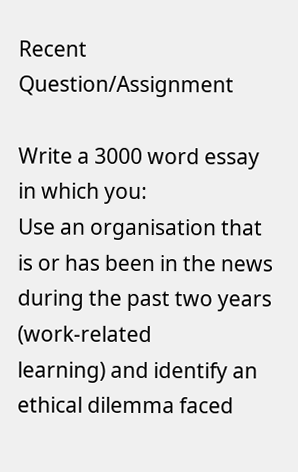Recent Question/Assignment

Write a 3000 word essay in which you:
Use an organisation that is or has been in the news during the past two years (work-related
learning) and identify an ethical dilemma faced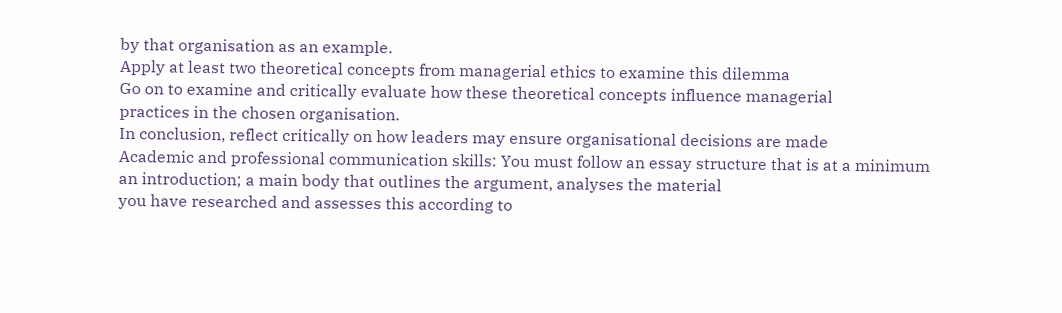by that organisation as an example.
Apply at least two theoretical concepts from managerial ethics to examine this dilemma
Go on to examine and critically evaluate how these theoretical concepts influence managerial
practices in the chosen organisation.
In conclusion, reflect critically on how leaders may ensure organisational decisions are made
Academic and professional communication skills: You must follow an essay structure that is at a minimum an introduction; a main body that outlines the argument, analyses the material
you have researched and assesses this according to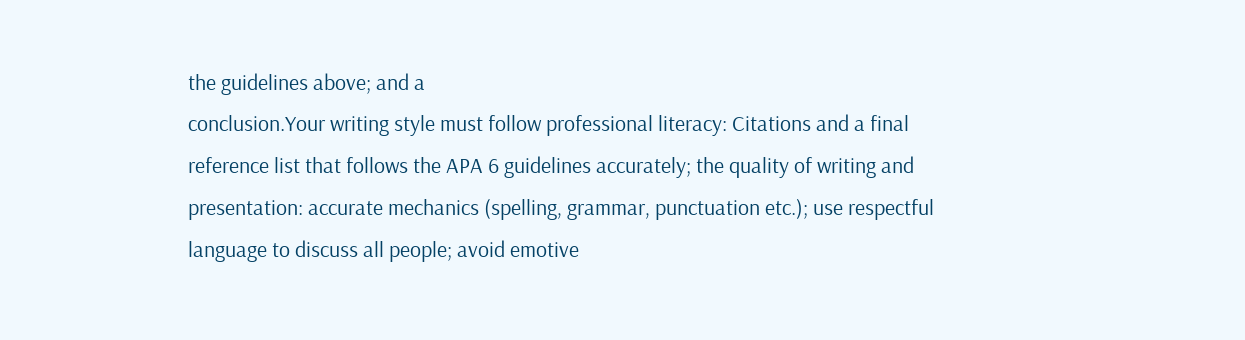the guidelines above; and a
conclusion.Your writing style must follow professional literacy: Citations and a final
reference list that follows the APA 6 guidelines accurately; the quality of writing and
presentation: accurate mechanics (spelling, grammar, punctuation etc.); use respectful
language to discuss all people; avoid emotive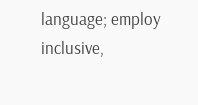language; employ inclusive,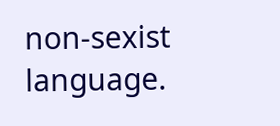non-sexist
language.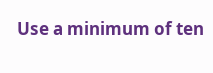Use a minimum of ten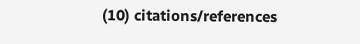(10) citations/references